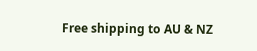Free shipping to AU & NZ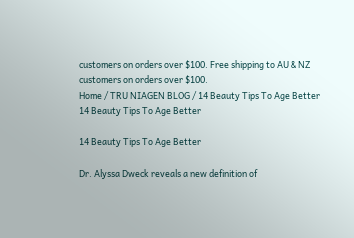customers on orders over $100. Free shipping to AU & NZ customers on orders over $100.
Home / TRU NIAGEN BLOG / 14 Beauty Tips To Age Better
14 Beauty Tips To Age Better

14 Beauty Tips To Age Better

Dr. Alyssa Dweck reveals a new definition of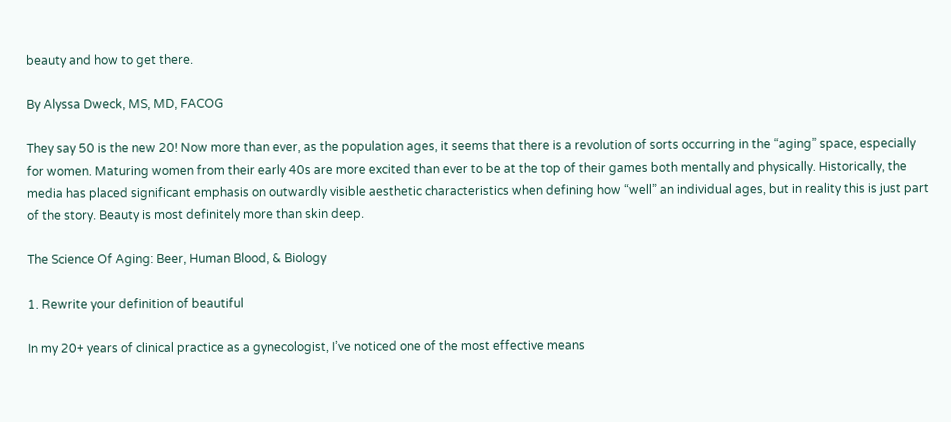beauty and how to get there.

By Alyssa Dweck, MS, MD, FACOG

They say 50 is the new 20! Now more than ever, as the population ages, it seems that there is a revolution of sorts occurring in the “aging” space, especially for women. Maturing women from their early 40s are more excited than ever to be at the top of their games both mentally and physically. Historically, the media has placed significant emphasis on outwardly visible aesthetic characteristics when defining how “well” an individual ages, but in reality this is just part of the story. Beauty is most definitely more than skin deep.

The Science Of Aging: Beer, Human Blood, & Biology

1. Rewrite your definition of beautiful

In my 20+ years of clinical practice as a gynecologist, I’ve noticed one of the most effective means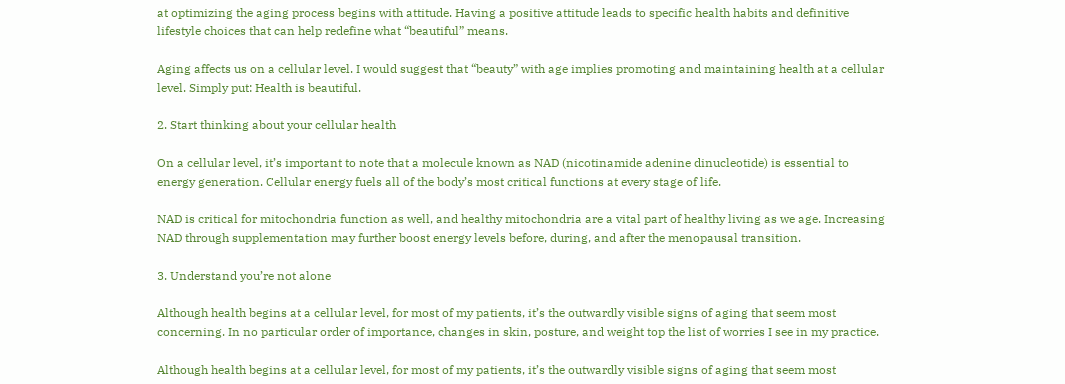at optimizing the aging process begins with attitude. Having a positive attitude leads to specific health habits and definitive lifestyle choices that can help redefine what “beautiful” means.

Aging affects us on a cellular level. I would suggest that “beauty” with age implies promoting and maintaining health at a cellular level. Simply put: Health is beautiful.

2. Start thinking about your cellular health

On a cellular level, it’s important to note that a molecule known as NAD (nicotinamide adenine dinucleotide) is essential to energy generation. Cellular energy fuels all of the body’s most critical functions at every stage of life.

NAD is critical for mitochondria function as well, and healthy mitochondria are a vital part of healthy living as we age. Increasing NAD through supplementation may further boost energy levels before, during, and after the menopausal transition.

3. Understand you’re not alone

Although health begins at a cellular level, for most of my patients, it’s the outwardly visible signs of aging that seem most concerning. In no particular order of importance, changes in skin, posture, and weight top the list of worries I see in my practice.

Although health begins at a cellular level, for most of my patients, it’s the outwardly visible signs of aging that seem most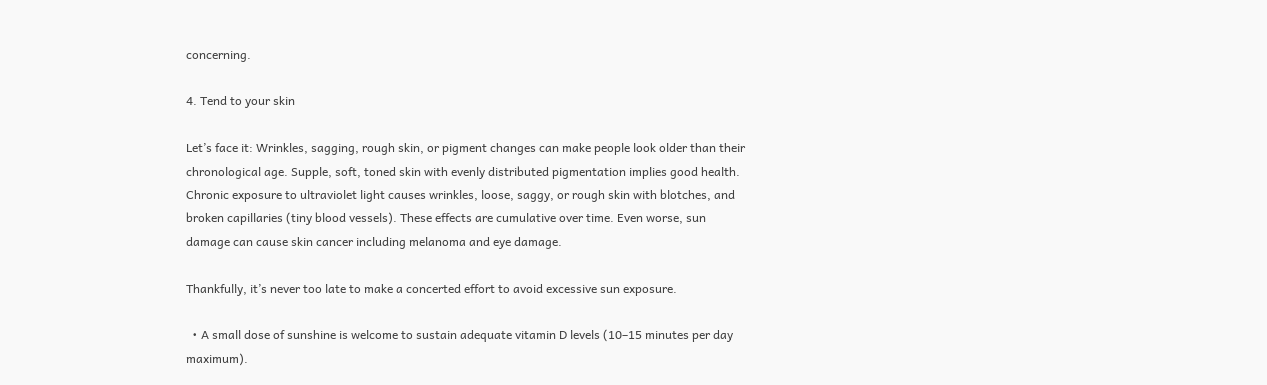concerning.

4. Tend to your skin

Let’s face it: Wrinkles, sagging, rough skin, or pigment changes can make people look older than their chronological age. Supple, soft, toned skin with evenly distributed pigmentation implies good health. Chronic exposure to ultraviolet light causes wrinkles, loose, saggy, or rough skin with blotches, and broken capillaries (tiny blood vessels). These effects are cumulative over time. Even worse, sun damage can cause skin cancer including melanoma and eye damage.

Thankfully, it’s never too late to make a concerted effort to avoid excessive sun exposure.

  • A small dose of sunshine is welcome to sustain adequate vitamin D levels (10–15 minutes per day maximum).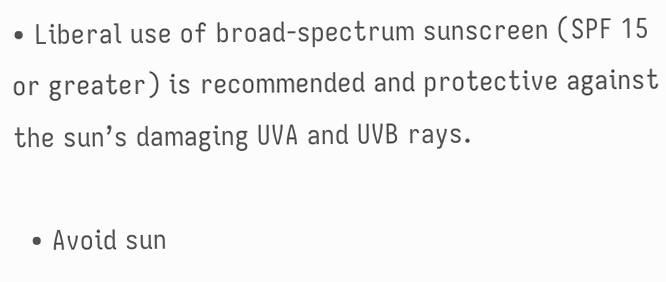• Liberal use of broad-spectrum sunscreen (SPF 15 or greater) is recommended and protective against the sun’s damaging UVA and UVB rays.

  • Avoid sun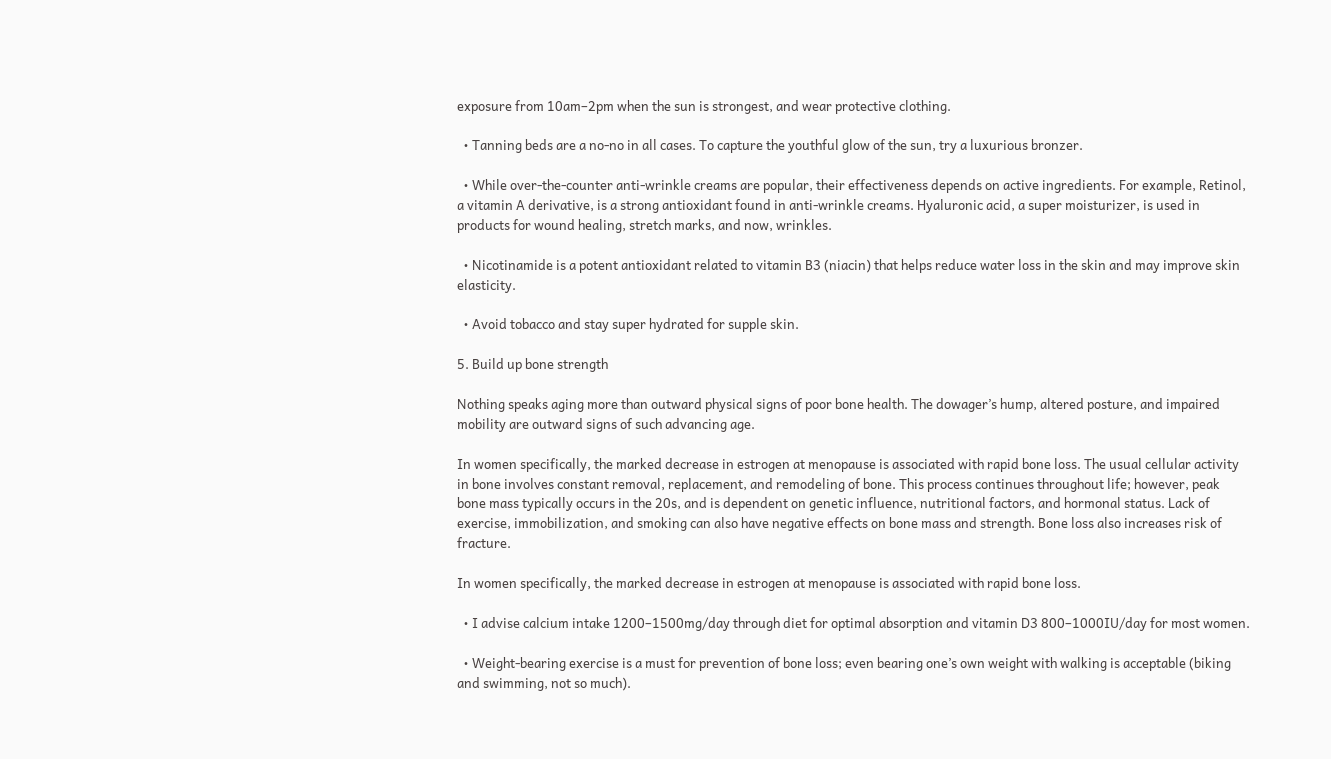exposure from 10am–2pm when the sun is strongest, and wear protective clothing.

  • Tanning beds are a no-no in all cases. To capture the youthful glow of the sun, try a luxurious bronzer.

  • While over-the-counter anti-wrinkle creams are popular, their effectiveness depends on active ingredients. For example, Retinol, a vitamin A derivative, is a strong antioxidant found in anti-wrinkle creams. Hyaluronic acid, a super moisturizer, is used in products for wound healing, stretch marks, and now, wrinkles.

  • Nicotinamide is a potent antioxidant related to vitamin B3 (niacin) that helps reduce water loss in the skin and may improve skin elasticity.

  • Avoid tobacco and stay super hydrated for supple skin.

5. Build up bone strength

Nothing speaks aging more than outward physical signs of poor bone health. The dowager’s hump, altered posture, and impaired mobility are outward signs of such advancing age.

In women specifically, the marked decrease in estrogen at menopause is associated with rapid bone loss. The usual cellular activity in bone involves constant removal, replacement, and remodeling of bone. This process continues throughout life; however, peak bone mass typically occurs in the 20s, and is dependent on genetic influence, nutritional factors, and hormonal status. Lack of exercise, immobilization, and smoking can also have negative effects on bone mass and strength. Bone loss also increases risk of fracture.

In women specifically, the marked decrease in estrogen at menopause is associated with rapid bone loss.

  • I advise calcium intake 1200–1500mg/day through diet for optimal absorption and vitamin D3 800–1000IU/day for most women.

  • Weight-bearing exercise is a must for prevention of bone loss; even bearing one’s own weight with walking is acceptable (biking and swimming, not so much).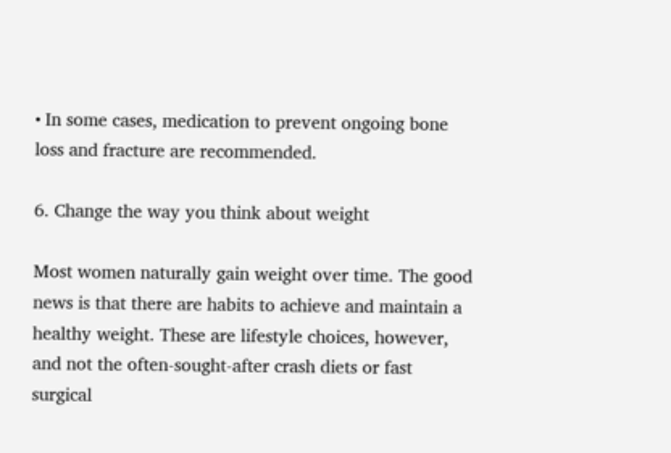• In some cases, medication to prevent ongoing bone loss and fracture are recommended.

6. Change the way you think about weight

Most women naturally gain weight over time. The good news is that there are habits to achieve and maintain a healthy weight. These are lifestyle choices, however, and not the often-sought-after crash diets or fast surgical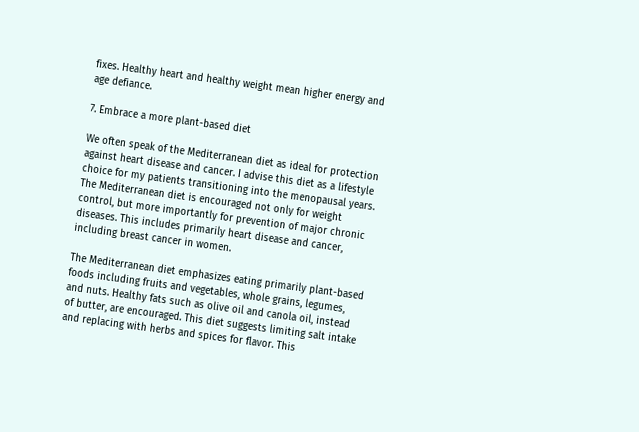fixes. Healthy heart and healthy weight mean higher energy and age defiance.

7. Embrace a more plant-based diet

We often speak of the Mediterranean diet as ideal for protection against heart disease and cancer. I advise this diet as a lifestyle choice for my patients transitioning into the menopausal years. The Mediterranean diet is encouraged not only for weight control, but more importantly for prevention of major chronic diseases. This includes primarily heart disease and cancer, including breast cancer in women.

The Mediterranean diet emphasizes eating primarily plant-based foods including fruits and vegetables, whole grains, legumes, and nuts. Healthy fats such as olive oil and canola oil, instead of butter, are encouraged. This diet suggests limiting salt intake and replacing with herbs and spices for flavor. This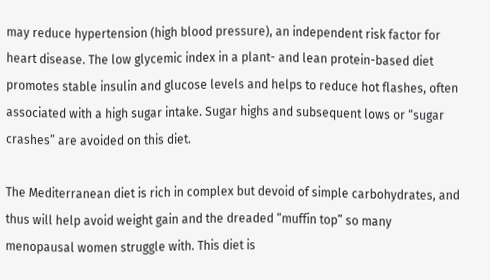may reduce hypertension (high blood pressure), an independent risk factor for heart disease. The low glycemic index in a plant- and lean protein-based diet promotes stable insulin and glucose levels and helps to reduce hot flashes, often associated with a high sugar intake. Sugar highs and subsequent lows or “sugar crashes” are avoided on this diet.

The Mediterranean diet is rich in complex but devoid of simple carbohydrates, and thus will help avoid weight gain and the dreaded “muffin top” so many menopausal women struggle with. This diet is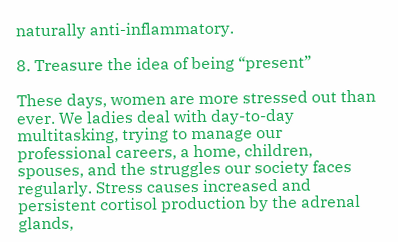naturally anti-inflammatory.

8. Treasure the idea of being “present”

These days, women are more stressed out than ever. We ladies deal with day-to-day multitasking, trying to manage our professional careers, a home, children, spouses, and the struggles our society faces regularly. Stress causes increased and persistent cortisol production by the adrenal glands,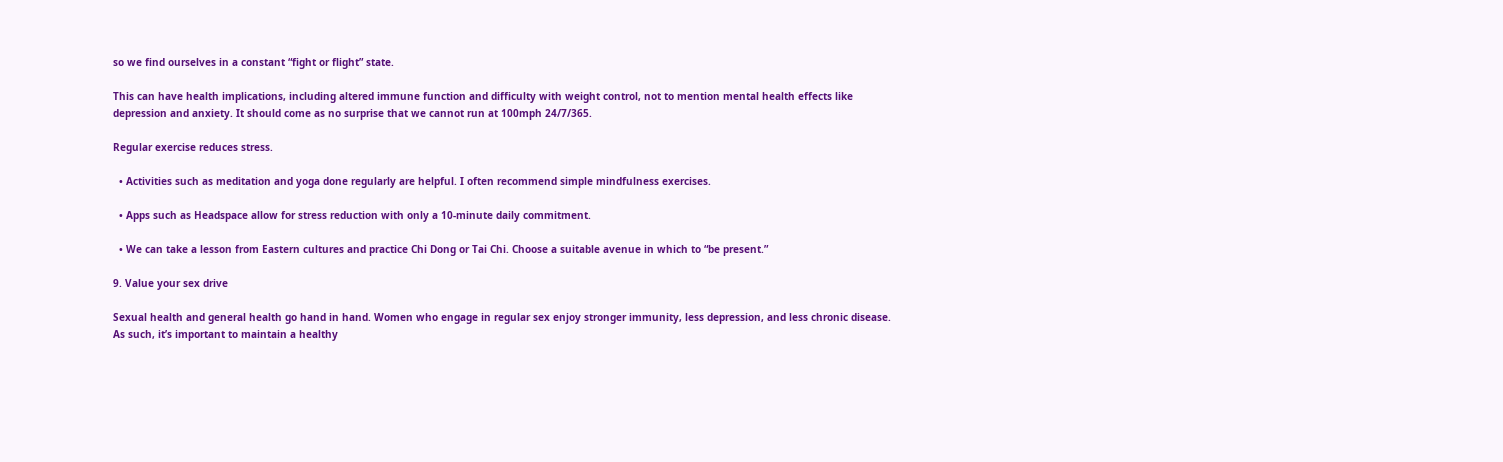so we find ourselves in a constant “fight or flight” state.

This can have health implications, including altered immune function and difficulty with weight control, not to mention mental health effects like depression and anxiety. It should come as no surprise that we cannot run at 100mph 24/7/365.

Regular exercise reduces stress.

  • Activities such as meditation and yoga done regularly are helpful. I often recommend simple mindfulness exercises.

  • Apps such as Headspace allow for stress reduction with only a 10-minute daily commitment.

  • We can take a lesson from Eastern cultures and practice Chi Dong or Tai Chi. Choose a suitable avenue in which to “be present.”

9. Value your sex drive

Sexual health and general health go hand in hand. Women who engage in regular sex enjoy stronger immunity, less depression, and less chronic disease. As such, it’s important to maintain a healthy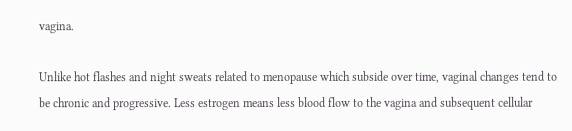vagina.

Unlike hot flashes and night sweats related to menopause which subside over time, vaginal changes tend to be chronic and progressive. Less estrogen means less blood flow to the vagina and subsequent cellular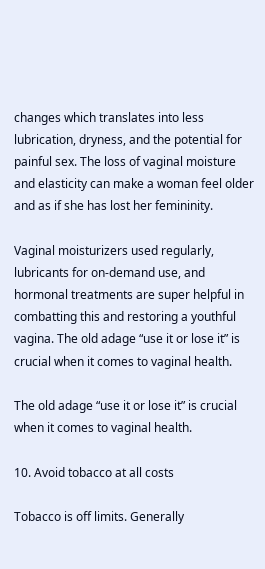changes which translates into less lubrication, dryness, and the potential for painful sex. The loss of vaginal moisture and elasticity can make a woman feel older and as if she has lost her femininity.

Vaginal moisturizers used regularly, lubricants for on-demand use, and hormonal treatments are super helpful in combatting this and restoring a youthful vagina. The old adage “use it or lose it” is crucial when it comes to vaginal health.

The old adage “use it or lose it” is crucial when it comes to vaginal health.

10. Avoid tobacco at all costs

Tobacco is off limits. Generally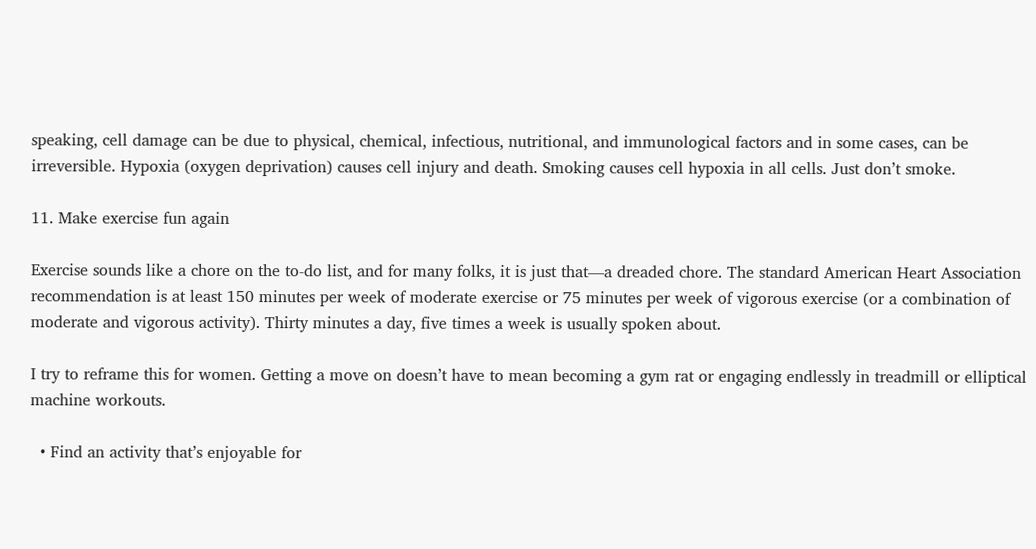speaking, cell damage can be due to physical, chemical, infectious, nutritional, and immunological factors and in some cases, can be irreversible. Hypoxia (oxygen deprivation) causes cell injury and death. Smoking causes cell hypoxia in all cells. Just don’t smoke.

11. Make exercise fun again

Exercise sounds like a chore on the to-do list, and for many folks, it is just that—a dreaded chore. The standard American Heart Association recommendation is at least 150 minutes per week of moderate exercise or 75 minutes per week of vigorous exercise (or a combination of moderate and vigorous activity). Thirty minutes a day, five times a week is usually spoken about.

I try to reframe this for women. Getting a move on doesn’t have to mean becoming a gym rat or engaging endlessly in treadmill or elliptical machine workouts.

  • Find an activity that’s enjoyable for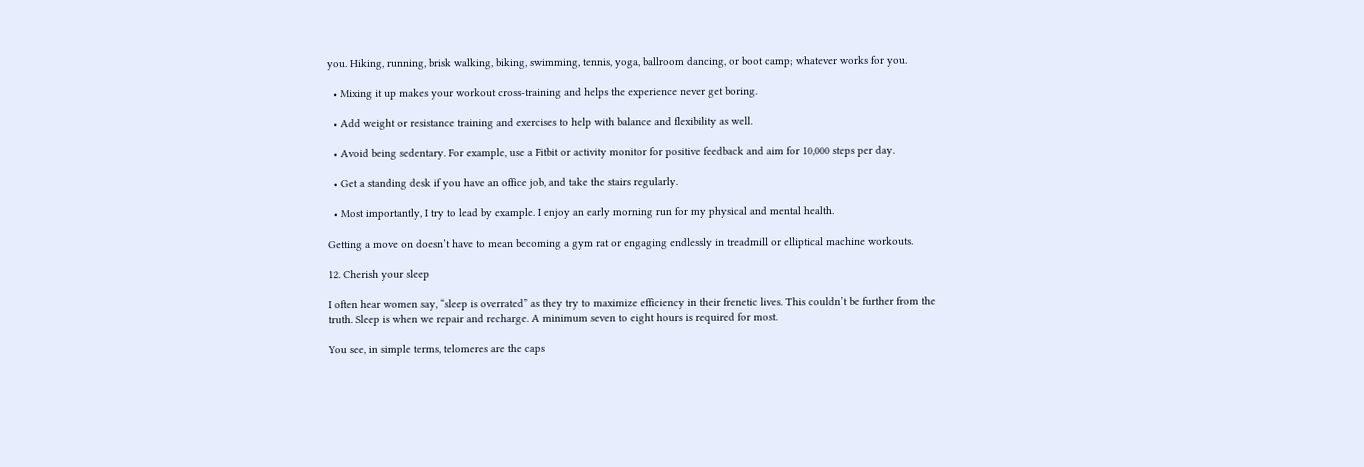you. Hiking, running, brisk walking, biking, swimming, tennis, yoga, ballroom dancing, or boot camp; whatever works for you.

  • Mixing it up makes your workout cross-training and helps the experience never get boring.

  • Add weight or resistance training and exercises to help with balance and flexibility as well.

  • Avoid being sedentary. For example, use a Fitbit or activity monitor for positive feedback and aim for 10,000 steps per day.

  • Get a standing desk if you have an office job, and take the stairs regularly.

  • Most importantly, I try to lead by example. I enjoy an early morning run for my physical and mental health.

Getting a move on doesn’t have to mean becoming a gym rat or engaging endlessly in treadmill or elliptical machine workouts.

12. Cherish your sleep

I often hear women say, “sleep is overrated” as they try to maximize efficiency in their frenetic lives. This couldn’t be further from the truth. Sleep is when we repair and recharge. A minimum seven to eight hours is required for most.

You see, in simple terms, telomeres are the caps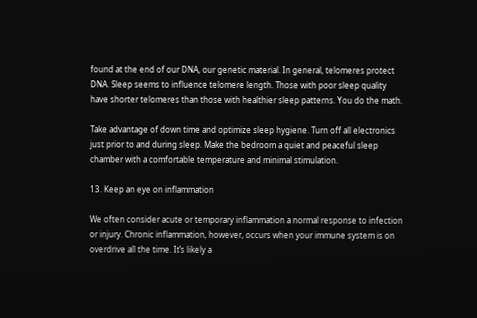found at the end of our DNA, our genetic material. In general, telomeres protect DNA. Sleep seems to influence telomere length. Those with poor sleep quality have shorter telomeres than those with healthier sleep patterns. You do the math.

Take advantage of down time and optimize sleep hygiene. Turn off all electronics just prior to and during sleep. Make the bedroom a quiet and peaceful sleep chamber with a comfortable temperature and minimal stimulation.

13. Keep an eye on inflammation

We often consider acute or temporary inflammation a normal response to infection or injury. Chronic inflammation, however, occurs when your immune system is on overdrive all the time. It’s likely a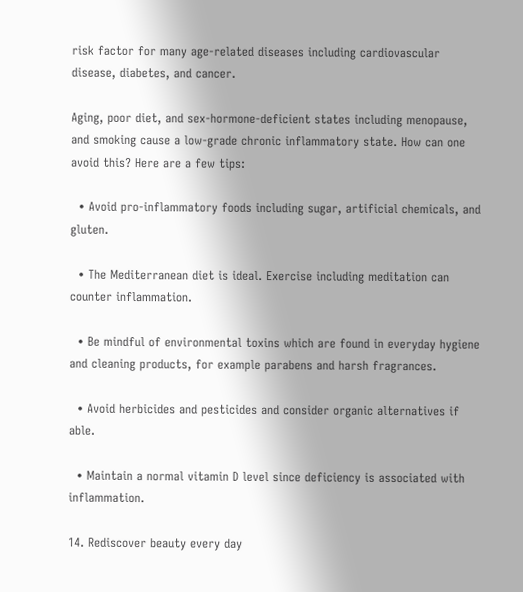risk factor for many age-related diseases including cardiovascular disease, diabetes, and cancer.

Aging, poor diet, and sex-hormone-deficient states including menopause, and smoking cause a low-grade chronic inflammatory state. How can one avoid this? Here are a few tips:

  • Avoid pro-inflammatory foods including sugar, artificial chemicals, and gluten.

  • The Mediterranean diet is ideal. Exercise including meditation can counter inflammation.

  • Be mindful of environmental toxins which are found in everyday hygiene and cleaning products, for example parabens and harsh fragrances.

  • Avoid herbicides and pesticides and consider organic alternatives if able.

  • Maintain a normal vitamin D level since deficiency is associated with inflammation.

14. Rediscover beauty every day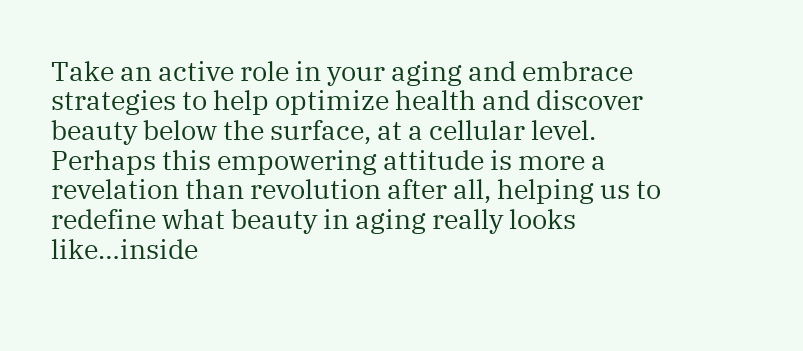Take an active role in your aging and embrace strategies to help optimize health and discover beauty below the surface, at a cellular level. Perhaps this empowering attitude is more a revelation than revolution after all, helping us to redefine what beauty in aging really looks like…inside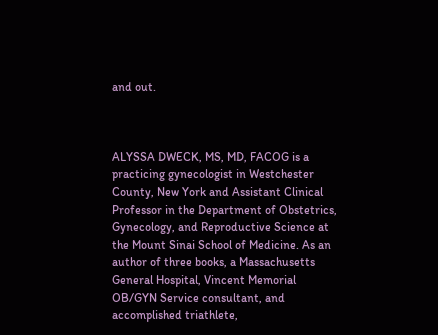and out.



ALYSSA DWECK, MS, MD, FACOG is a practicing gynecologist in Westchester County, New York and Assistant Clinical Professor in the Department of Obstetrics, Gynecology, and Reproductive Science at the Mount Sinai School of Medicine. As an author of three books, a Massachusetts General Hospital, Vincent Memorial OB/GYN Service consultant, and accomplished triathlete,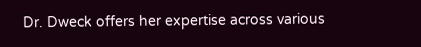Dr. Dweck offers her expertise across various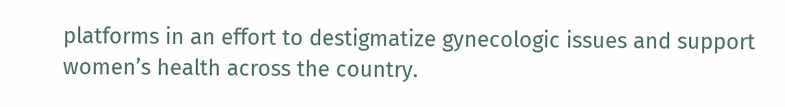platforms in an effort to destigmatize gynecologic issues and support women’s health across the country.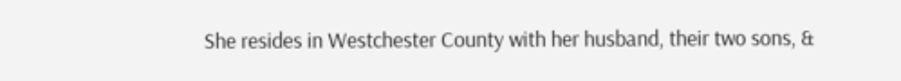She resides in Westchester County with her husband, their two sons, &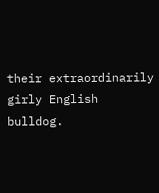their extraordinarily girly English bulldog.